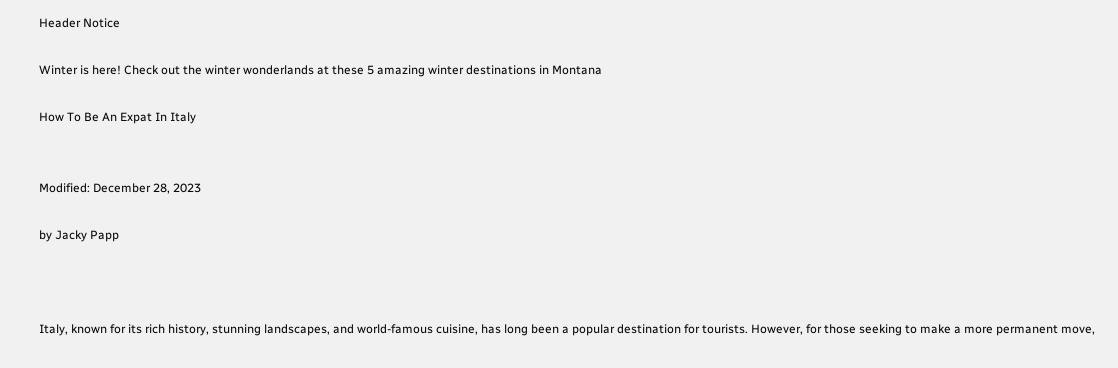Header Notice

Winter is here! Check out the winter wonderlands at these 5 amazing winter destinations in Montana

How To Be An Expat In Italy


Modified: December 28, 2023

by Jacky Papp



Italy, known for its rich history, stunning landscapes, and world-famous cuisine, has long been a popular destination for tourists. However, for those seeking to make a more permanent move,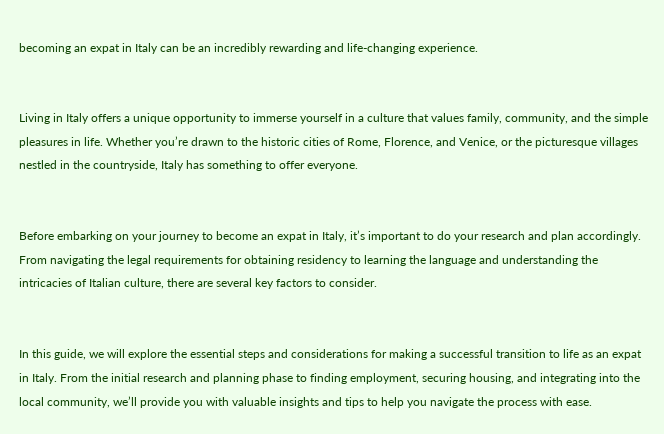becoming an expat in Italy can be an incredibly rewarding and life-changing experience.


Living in Italy offers a unique opportunity to immerse yourself in a culture that values family, community, and the simple pleasures in life. Whether you’re drawn to the historic cities of Rome, Florence, and Venice, or the picturesque villages nestled in the countryside, Italy has something to offer everyone.


Before embarking on your journey to become an expat in Italy, it’s important to do your research and plan accordingly. From navigating the legal requirements for obtaining residency to learning the language and understanding the intricacies of Italian culture, there are several key factors to consider.


In this guide, we will explore the essential steps and considerations for making a successful transition to life as an expat in Italy. From the initial research and planning phase to finding employment, securing housing, and integrating into the local community, we’ll provide you with valuable insights and tips to help you navigate the process with ease.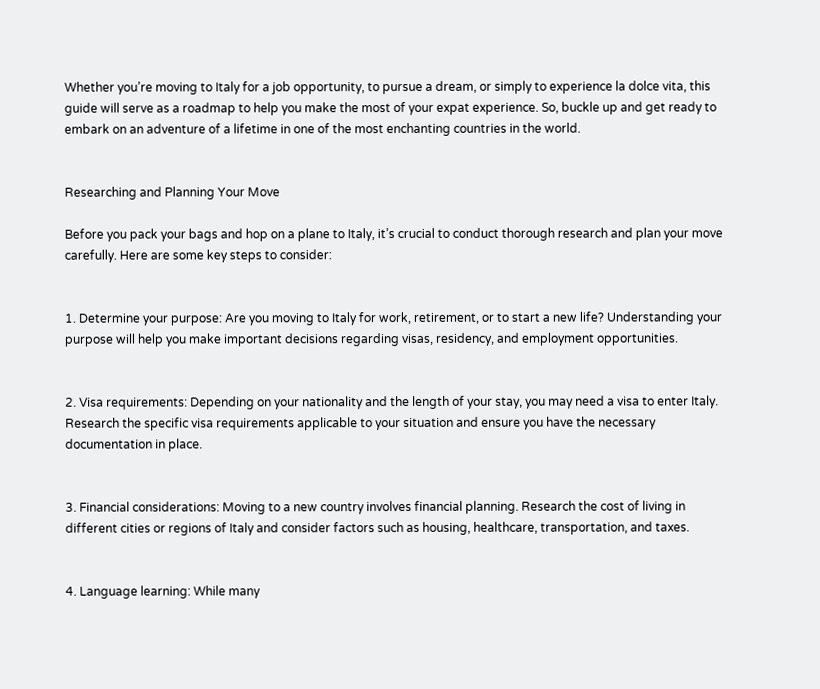Whether you’re moving to Italy for a job opportunity, to pursue a dream, or simply to experience la dolce vita, this guide will serve as a roadmap to help you make the most of your expat experience. So, buckle up and get ready to embark on an adventure of a lifetime in one of the most enchanting countries in the world.


Researching and Planning Your Move

Before you pack your bags and hop on a plane to Italy, it’s crucial to conduct thorough research and plan your move carefully. Here are some key steps to consider:


1. Determine your purpose: Are you moving to Italy for work, retirement, or to start a new life? Understanding your purpose will help you make important decisions regarding visas, residency, and employment opportunities.


2. Visa requirements: Depending on your nationality and the length of your stay, you may need a visa to enter Italy. Research the specific visa requirements applicable to your situation and ensure you have the necessary documentation in place.


3. Financial considerations: Moving to a new country involves financial planning. Research the cost of living in different cities or regions of Italy and consider factors such as housing, healthcare, transportation, and taxes.


4. Language learning: While many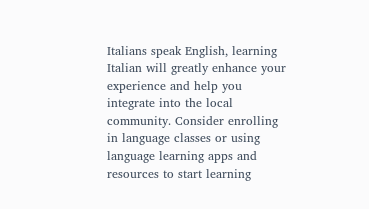Italians speak English, learning Italian will greatly enhance your experience and help you integrate into the local community. Consider enrolling in language classes or using language learning apps and resources to start learning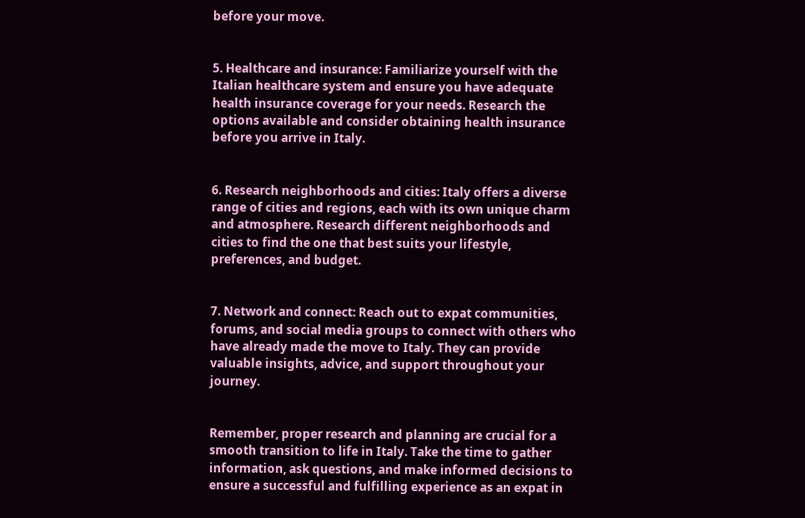before your move.


5. Healthcare and insurance: Familiarize yourself with the Italian healthcare system and ensure you have adequate health insurance coverage for your needs. Research the options available and consider obtaining health insurance before you arrive in Italy.


6. Research neighborhoods and cities: Italy offers a diverse range of cities and regions, each with its own unique charm and atmosphere. Research different neighborhoods and cities to find the one that best suits your lifestyle, preferences, and budget.


7. Network and connect: Reach out to expat communities, forums, and social media groups to connect with others who have already made the move to Italy. They can provide valuable insights, advice, and support throughout your journey.


Remember, proper research and planning are crucial for a smooth transition to life in Italy. Take the time to gather information, ask questions, and make informed decisions to ensure a successful and fulfilling experience as an expat in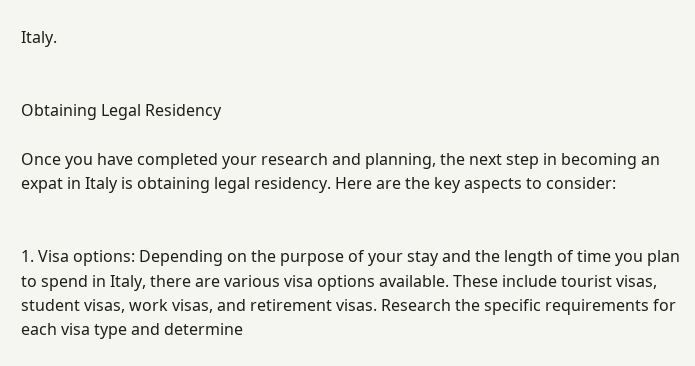Italy.


Obtaining Legal Residency

Once you have completed your research and planning, the next step in becoming an expat in Italy is obtaining legal residency. Here are the key aspects to consider:


1. Visa options: Depending on the purpose of your stay and the length of time you plan to spend in Italy, there are various visa options available. These include tourist visas, student visas, work visas, and retirement visas. Research the specific requirements for each visa type and determine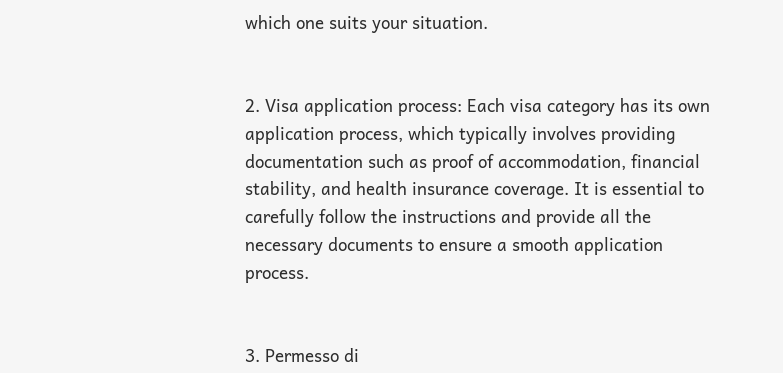which one suits your situation.


2. Visa application process: Each visa category has its own application process, which typically involves providing documentation such as proof of accommodation, financial stability, and health insurance coverage. It is essential to carefully follow the instructions and provide all the necessary documents to ensure a smooth application process.


3. Permesso di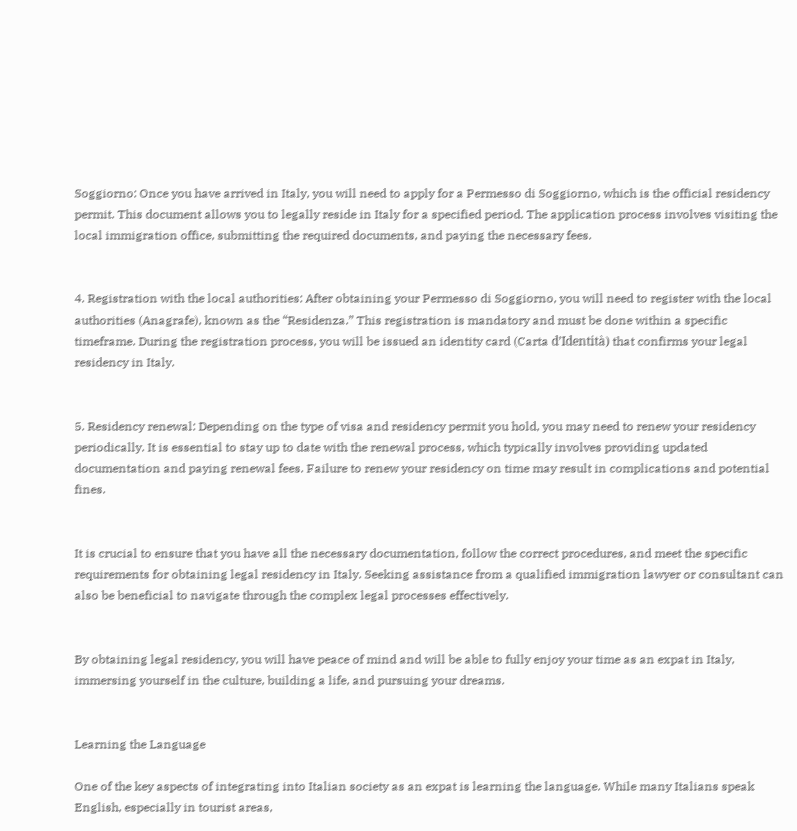Soggiorno: Once you have arrived in Italy, you will need to apply for a Permesso di Soggiorno, which is the official residency permit. This document allows you to legally reside in Italy for a specified period. The application process involves visiting the local immigration office, submitting the required documents, and paying the necessary fees.


4. Registration with the local authorities: After obtaining your Permesso di Soggiorno, you will need to register with the local authorities (Anagrafe), known as the “Residenza.” This registration is mandatory and must be done within a specific timeframe. During the registration process, you will be issued an identity card (Carta d’Identità) that confirms your legal residency in Italy.


5. Residency renewal: Depending on the type of visa and residency permit you hold, you may need to renew your residency periodically. It is essential to stay up to date with the renewal process, which typically involves providing updated documentation and paying renewal fees. Failure to renew your residency on time may result in complications and potential fines.


It is crucial to ensure that you have all the necessary documentation, follow the correct procedures, and meet the specific requirements for obtaining legal residency in Italy. Seeking assistance from a qualified immigration lawyer or consultant can also be beneficial to navigate through the complex legal processes effectively.


By obtaining legal residency, you will have peace of mind and will be able to fully enjoy your time as an expat in Italy, immersing yourself in the culture, building a life, and pursuing your dreams.


Learning the Language

One of the key aspects of integrating into Italian society as an expat is learning the language. While many Italians speak English, especially in tourist areas,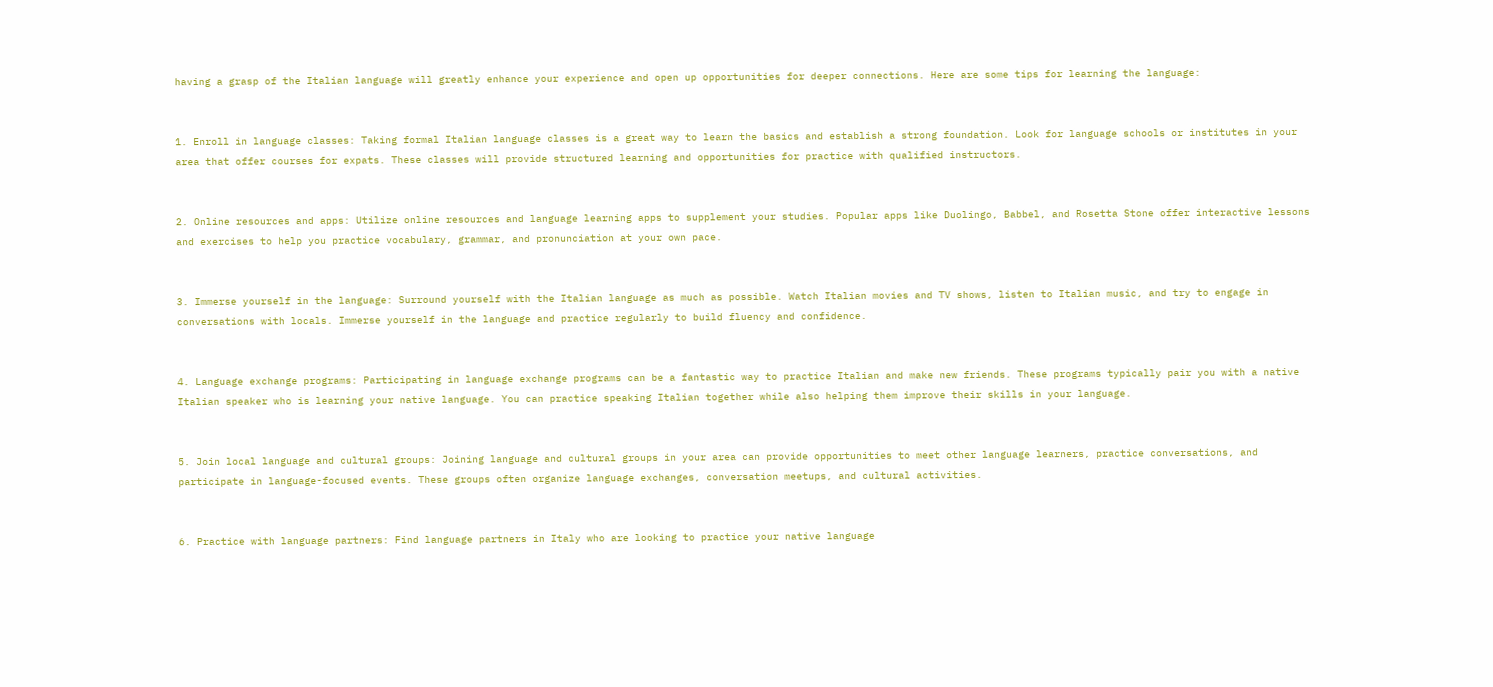having a grasp of the Italian language will greatly enhance your experience and open up opportunities for deeper connections. Here are some tips for learning the language:


1. Enroll in language classes: Taking formal Italian language classes is a great way to learn the basics and establish a strong foundation. Look for language schools or institutes in your area that offer courses for expats. These classes will provide structured learning and opportunities for practice with qualified instructors.


2. Online resources and apps: Utilize online resources and language learning apps to supplement your studies. Popular apps like Duolingo, Babbel, and Rosetta Stone offer interactive lessons and exercises to help you practice vocabulary, grammar, and pronunciation at your own pace.


3. Immerse yourself in the language: Surround yourself with the Italian language as much as possible. Watch Italian movies and TV shows, listen to Italian music, and try to engage in conversations with locals. Immerse yourself in the language and practice regularly to build fluency and confidence.


4. Language exchange programs: Participating in language exchange programs can be a fantastic way to practice Italian and make new friends. These programs typically pair you with a native Italian speaker who is learning your native language. You can practice speaking Italian together while also helping them improve their skills in your language.


5. Join local language and cultural groups: Joining language and cultural groups in your area can provide opportunities to meet other language learners, practice conversations, and participate in language-focused events. These groups often organize language exchanges, conversation meetups, and cultural activities.


6. Practice with language partners: Find language partners in Italy who are looking to practice your native language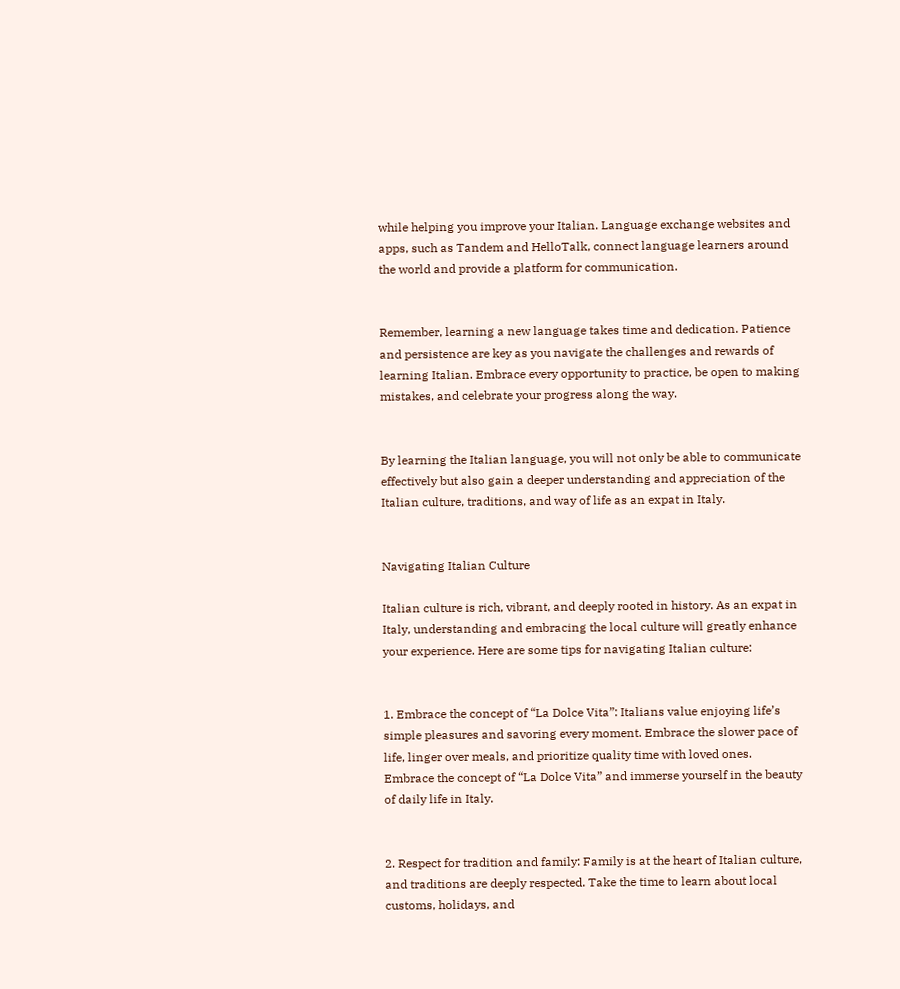while helping you improve your Italian. Language exchange websites and apps, such as Tandem and HelloTalk, connect language learners around the world and provide a platform for communication.


Remember, learning a new language takes time and dedication. Patience and persistence are key as you navigate the challenges and rewards of learning Italian. Embrace every opportunity to practice, be open to making mistakes, and celebrate your progress along the way.


By learning the Italian language, you will not only be able to communicate effectively but also gain a deeper understanding and appreciation of the Italian culture, traditions, and way of life as an expat in Italy.


Navigating Italian Culture

Italian culture is rich, vibrant, and deeply rooted in history. As an expat in Italy, understanding and embracing the local culture will greatly enhance your experience. Here are some tips for navigating Italian culture:


1. Embrace the concept of “La Dolce Vita”: Italians value enjoying life’s simple pleasures and savoring every moment. Embrace the slower pace of life, linger over meals, and prioritize quality time with loved ones. Embrace the concept of “La Dolce Vita” and immerse yourself in the beauty of daily life in Italy.


2. Respect for tradition and family: Family is at the heart of Italian culture, and traditions are deeply respected. Take the time to learn about local customs, holidays, and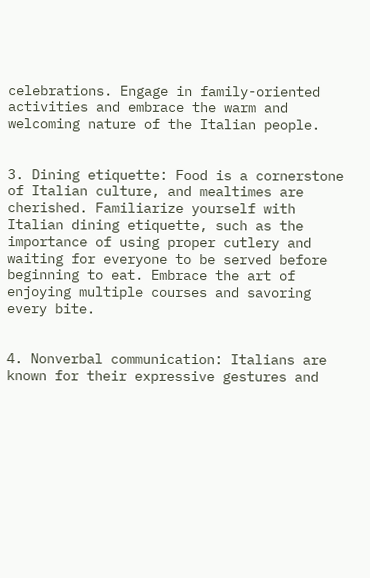celebrations. Engage in family-oriented activities and embrace the warm and welcoming nature of the Italian people.


3. Dining etiquette: Food is a cornerstone of Italian culture, and mealtimes are cherished. Familiarize yourself with Italian dining etiquette, such as the importance of using proper cutlery and waiting for everyone to be served before beginning to eat. Embrace the art of enjoying multiple courses and savoring every bite.


4. Nonverbal communication: Italians are known for their expressive gestures and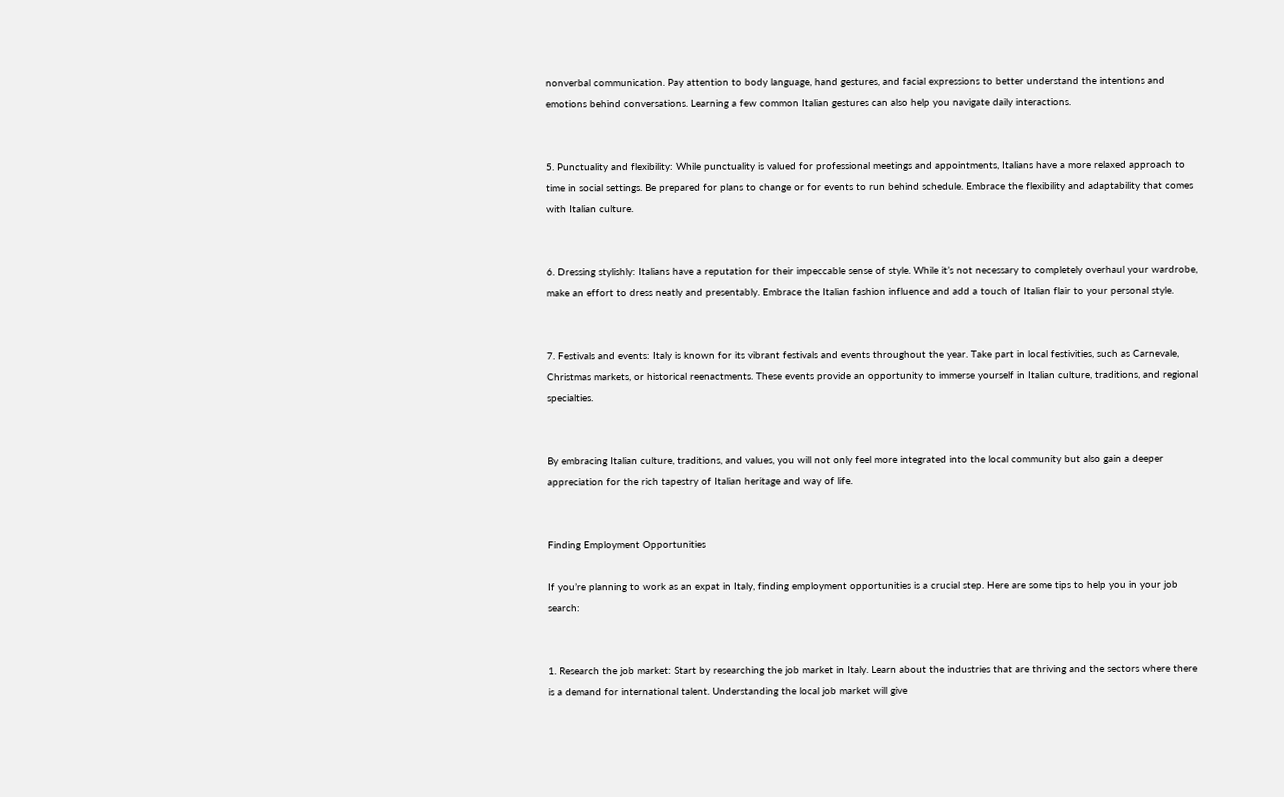nonverbal communication. Pay attention to body language, hand gestures, and facial expressions to better understand the intentions and emotions behind conversations. Learning a few common Italian gestures can also help you navigate daily interactions.


5. Punctuality and flexibility: While punctuality is valued for professional meetings and appointments, Italians have a more relaxed approach to time in social settings. Be prepared for plans to change or for events to run behind schedule. Embrace the flexibility and adaptability that comes with Italian culture.


6. Dressing stylishly: Italians have a reputation for their impeccable sense of style. While it’s not necessary to completely overhaul your wardrobe, make an effort to dress neatly and presentably. Embrace the Italian fashion influence and add a touch of Italian flair to your personal style.


7. Festivals and events: Italy is known for its vibrant festivals and events throughout the year. Take part in local festivities, such as Carnevale, Christmas markets, or historical reenactments. These events provide an opportunity to immerse yourself in Italian culture, traditions, and regional specialties.


By embracing Italian culture, traditions, and values, you will not only feel more integrated into the local community but also gain a deeper appreciation for the rich tapestry of Italian heritage and way of life.


Finding Employment Opportunities

If you’re planning to work as an expat in Italy, finding employment opportunities is a crucial step. Here are some tips to help you in your job search:


1. Research the job market: Start by researching the job market in Italy. Learn about the industries that are thriving and the sectors where there is a demand for international talent. Understanding the local job market will give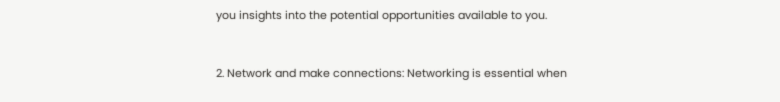you insights into the potential opportunities available to you.


2. Network and make connections: Networking is essential when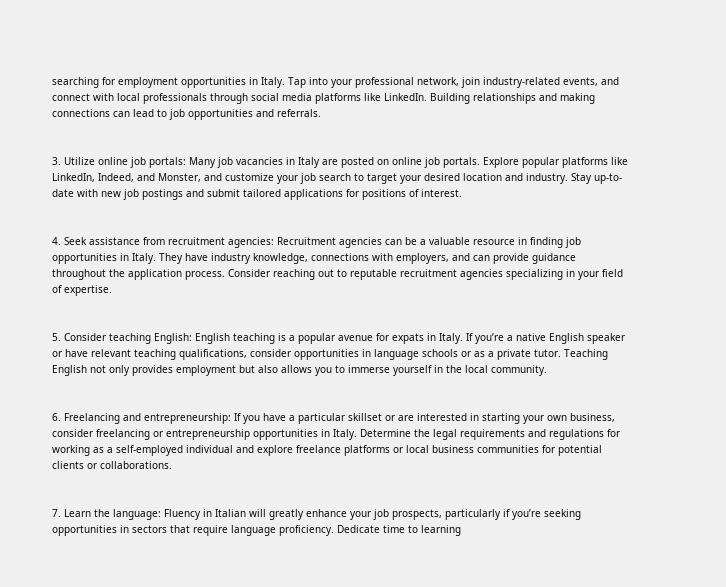searching for employment opportunities in Italy. Tap into your professional network, join industry-related events, and connect with local professionals through social media platforms like LinkedIn. Building relationships and making connections can lead to job opportunities and referrals.


3. Utilize online job portals: Many job vacancies in Italy are posted on online job portals. Explore popular platforms like LinkedIn, Indeed, and Monster, and customize your job search to target your desired location and industry. Stay up-to-date with new job postings and submit tailored applications for positions of interest.


4. Seek assistance from recruitment agencies: Recruitment agencies can be a valuable resource in finding job opportunities in Italy. They have industry knowledge, connections with employers, and can provide guidance throughout the application process. Consider reaching out to reputable recruitment agencies specializing in your field of expertise.


5. Consider teaching English: English teaching is a popular avenue for expats in Italy. If you’re a native English speaker or have relevant teaching qualifications, consider opportunities in language schools or as a private tutor. Teaching English not only provides employment but also allows you to immerse yourself in the local community.


6. Freelancing and entrepreneurship: If you have a particular skillset or are interested in starting your own business, consider freelancing or entrepreneurship opportunities in Italy. Determine the legal requirements and regulations for working as a self-employed individual and explore freelance platforms or local business communities for potential clients or collaborations.


7. Learn the language: Fluency in Italian will greatly enhance your job prospects, particularly if you’re seeking opportunities in sectors that require language proficiency. Dedicate time to learning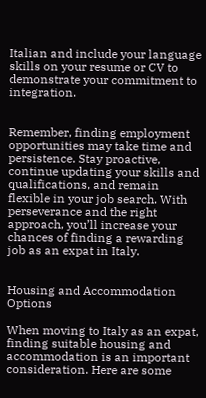Italian and include your language skills on your resume or CV to demonstrate your commitment to integration.


Remember, finding employment opportunities may take time and persistence. Stay proactive, continue updating your skills and qualifications, and remain flexible in your job search. With perseverance and the right approach, you’ll increase your chances of finding a rewarding job as an expat in Italy.


Housing and Accommodation Options

When moving to Italy as an expat, finding suitable housing and accommodation is an important consideration. Here are some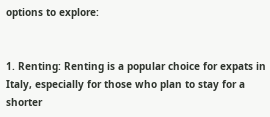options to explore:


1. Renting: Renting is a popular choice for expats in Italy, especially for those who plan to stay for a shorter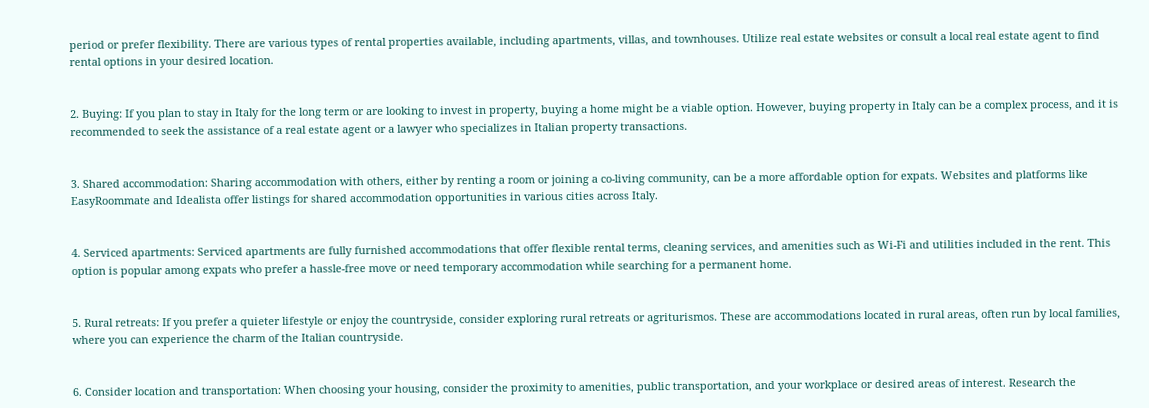period or prefer flexibility. There are various types of rental properties available, including apartments, villas, and townhouses. Utilize real estate websites or consult a local real estate agent to find rental options in your desired location.


2. Buying: If you plan to stay in Italy for the long term or are looking to invest in property, buying a home might be a viable option. However, buying property in Italy can be a complex process, and it is recommended to seek the assistance of a real estate agent or a lawyer who specializes in Italian property transactions.


3. Shared accommodation: Sharing accommodation with others, either by renting a room or joining a co-living community, can be a more affordable option for expats. Websites and platforms like EasyRoommate and Idealista offer listings for shared accommodation opportunities in various cities across Italy.


4. Serviced apartments: Serviced apartments are fully furnished accommodations that offer flexible rental terms, cleaning services, and amenities such as Wi-Fi and utilities included in the rent. This option is popular among expats who prefer a hassle-free move or need temporary accommodation while searching for a permanent home.


5. Rural retreats: If you prefer a quieter lifestyle or enjoy the countryside, consider exploring rural retreats or agriturismos. These are accommodations located in rural areas, often run by local families, where you can experience the charm of the Italian countryside.


6. Consider location and transportation: When choosing your housing, consider the proximity to amenities, public transportation, and your workplace or desired areas of interest. Research the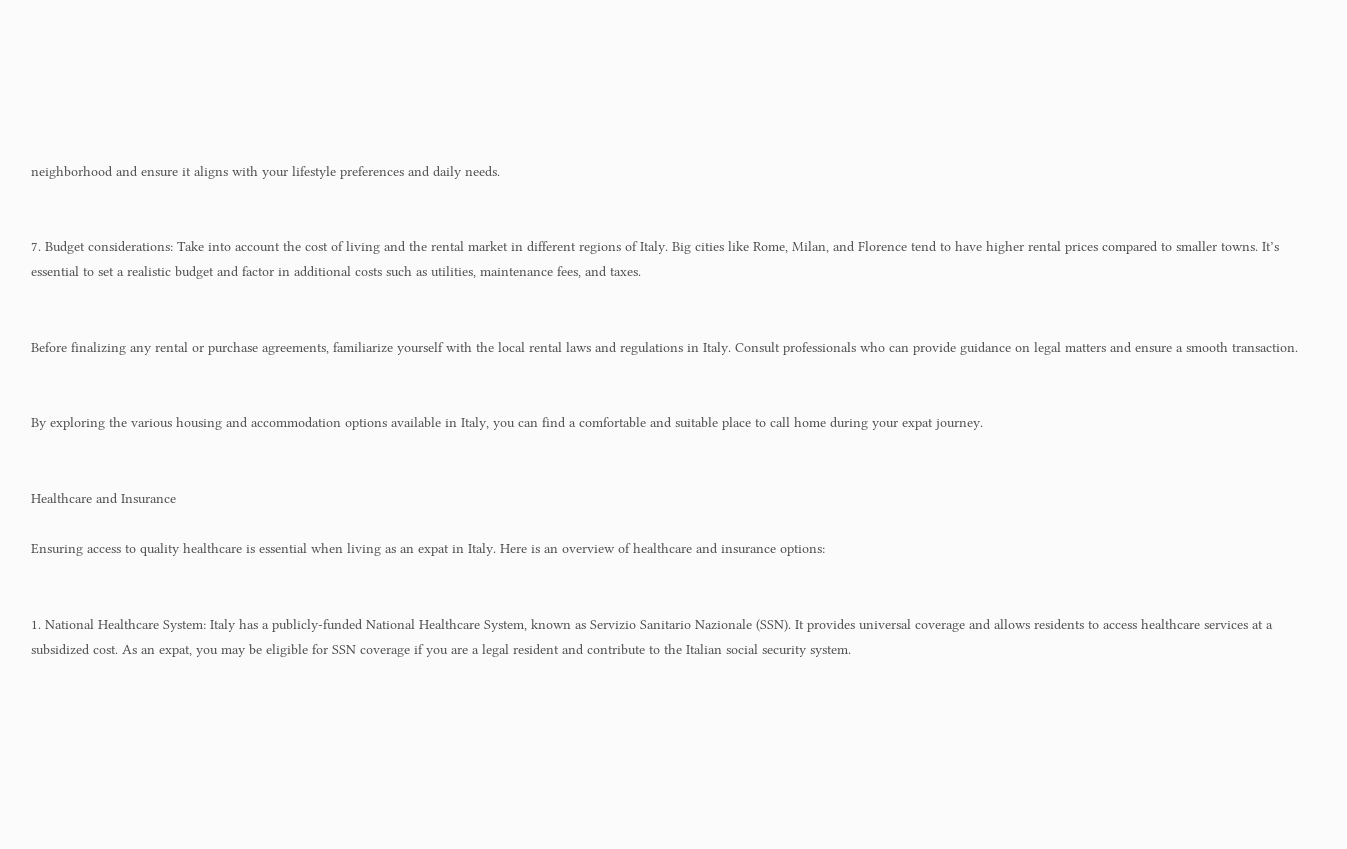neighborhood and ensure it aligns with your lifestyle preferences and daily needs.


7. Budget considerations: Take into account the cost of living and the rental market in different regions of Italy. Big cities like Rome, Milan, and Florence tend to have higher rental prices compared to smaller towns. It’s essential to set a realistic budget and factor in additional costs such as utilities, maintenance fees, and taxes.


Before finalizing any rental or purchase agreements, familiarize yourself with the local rental laws and regulations in Italy. Consult professionals who can provide guidance on legal matters and ensure a smooth transaction.


By exploring the various housing and accommodation options available in Italy, you can find a comfortable and suitable place to call home during your expat journey.


Healthcare and Insurance

Ensuring access to quality healthcare is essential when living as an expat in Italy. Here is an overview of healthcare and insurance options:


1. National Healthcare System: Italy has a publicly-funded National Healthcare System, known as Servizio Sanitario Nazionale (SSN). It provides universal coverage and allows residents to access healthcare services at a subsidized cost. As an expat, you may be eligible for SSN coverage if you are a legal resident and contribute to the Italian social security system.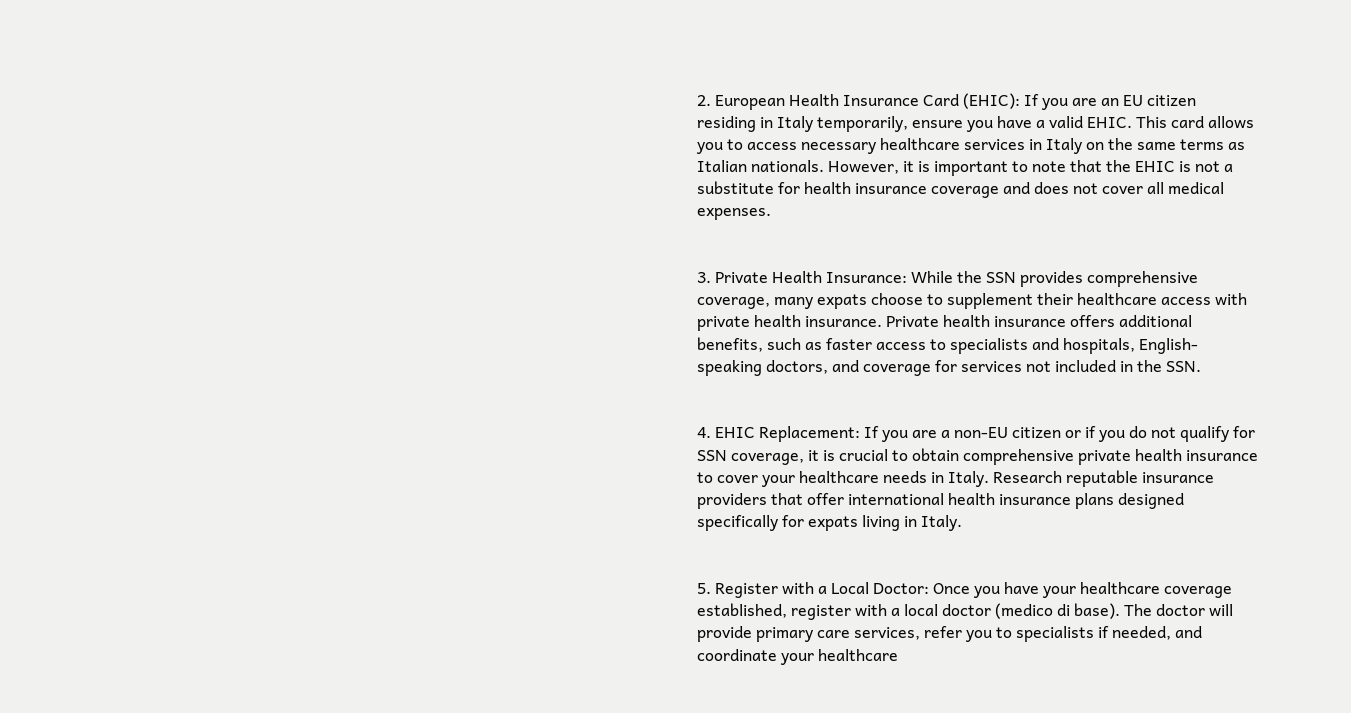2. European Health Insurance Card (EHIC): If you are an EU citizen residing in Italy temporarily, ensure you have a valid EHIC. This card allows you to access necessary healthcare services in Italy on the same terms as Italian nationals. However, it is important to note that the EHIC is not a substitute for health insurance coverage and does not cover all medical expenses.


3. Private Health Insurance: While the SSN provides comprehensive coverage, many expats choose to supplement their healthcare access with private health insurance. Private health insurance offers additional benefits, such as faster access to specialists and hospitals, English-speaking doctors, and coverage for services not included in the SSN.


4. EHIC Replacement: If you are a non-EU citizen or if you do not qualify for SSN coverage, it is crucial to obtain comprehensive private health insurance to cover your healthcare needs in Italy. Research reputable insurance providers that offer international health insurance plans designed specifically for expats living in Italy.


5. Register with a Local Doctor: Once you have your healthcare coverage established, register with a local doctor (medico di base). The doctor will provide primary care services, refer you to specialists if needed, and coordinate your healthcare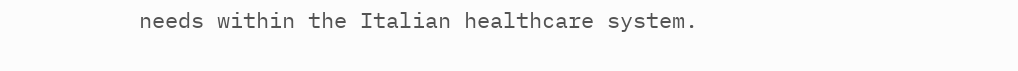needs within the Italian healthcare system.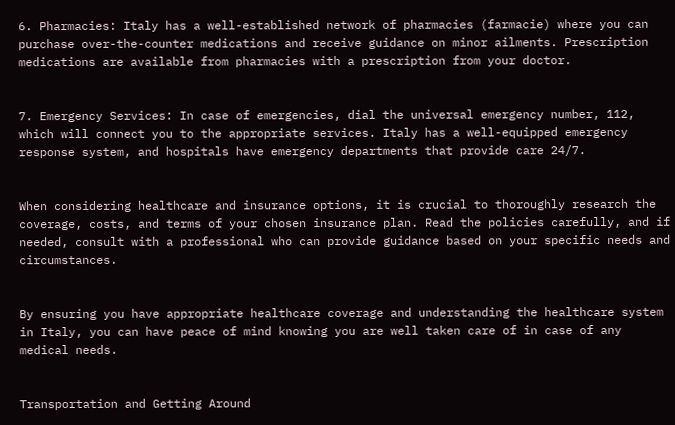6. Pharmacies: Italy has a well-established network of pharmacies (farmacie) where you can purchase over-the-counter medications and receive guidance on minor ailments. Prescription medications are available from pharmacies with a prescription from your doctor.


7. Emergency Services: In case of emergencies, dial the universal emergency number, 112, which will connect you to the appropriate services. Italy has a well-equipped emergency response system, and hospitals have emergency departments that provide care 24/7.


When considering healthcare and insurance options, it is crucial to thoroughly research the coverage, costs, and terms of your chosen insurance plan. Read the policies carefully, and if needed, consult with a professional who can provide guidance based on your specific needs and circumstances.


By ensuring you have appropriate healthcare coverage and understanding the healthcare system in Italy, you can have peace of mind knowing you are well taken care of in case of any medical needs.


Transportation and Getting Around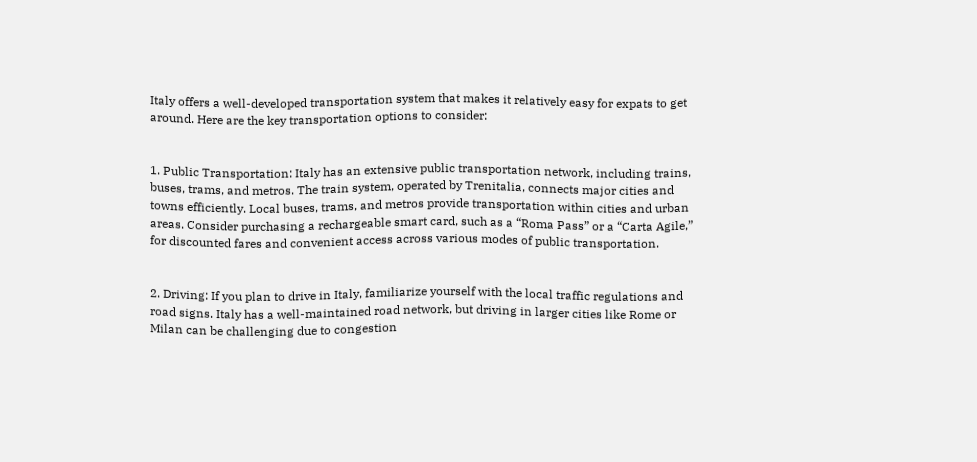Italy offers a well-developed transportation system that makes it relatively easy for expats to get around. Here are the key transportation options to consider:


1. Public Transportation: Italy has an extensive public transportation network, including trains, buses, trams, and metros. The train system, operated by Trenitalia, connects major cities and towns efficiently. Local buses, trams, and metros provide transportation within cities and urban areas. Consider purchasing a rechargeable smart card, such as a “Roma Pass” or a “Carta Agile,” for discounted fares and convenient access across various modes of public transportation.


2. Driving: If you plan to drive in Italy, familiarize yourself with the local traffic regulations and road signs. Italy has a well-maintained road network, but driving in larger cities like Rome or Milan can be challenging due to congestion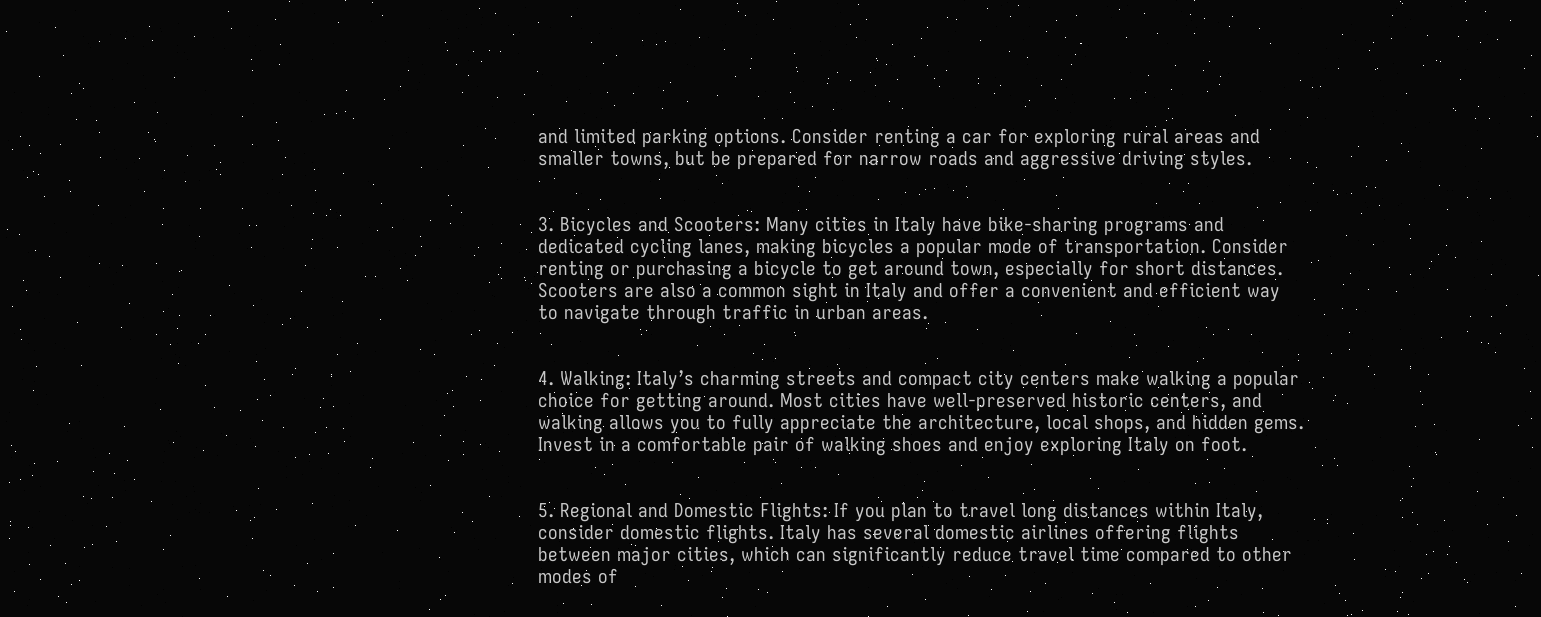and limited parking options. Consider renting a car for exploring rural areas and smaller towns, but be prepared for narrow roads and aggressive driving styles.


3. Bicycles and Scooters: Many cities in Italy have bike-sharing programs and dedicated cycling lanes, making bicycles a popular mode of transportation. Consider renting or purchasing a bicycle to get around town, especially for short distances. Scooters are also a common sight in Italy and offer a convenient and efficient way to navigate through traffic in urban areas.


4. Walking: Italy’s charming streets and compact city centers make walking a popular choice for getting around. Most cities have well-preserved historic centers, and walking allows you to fully appreciate the architecture, local shops, and hidden gems. Invest in a comfortable pair of walking shoes and enjoy exploring Italy on foot.


5. Regional and Domestic Flights: If you plan to travel long distances within Italy, consider domestic flights. Italy has several domestic airlines offering flights between major cities, which can significantly reduce travel time compared to other modes of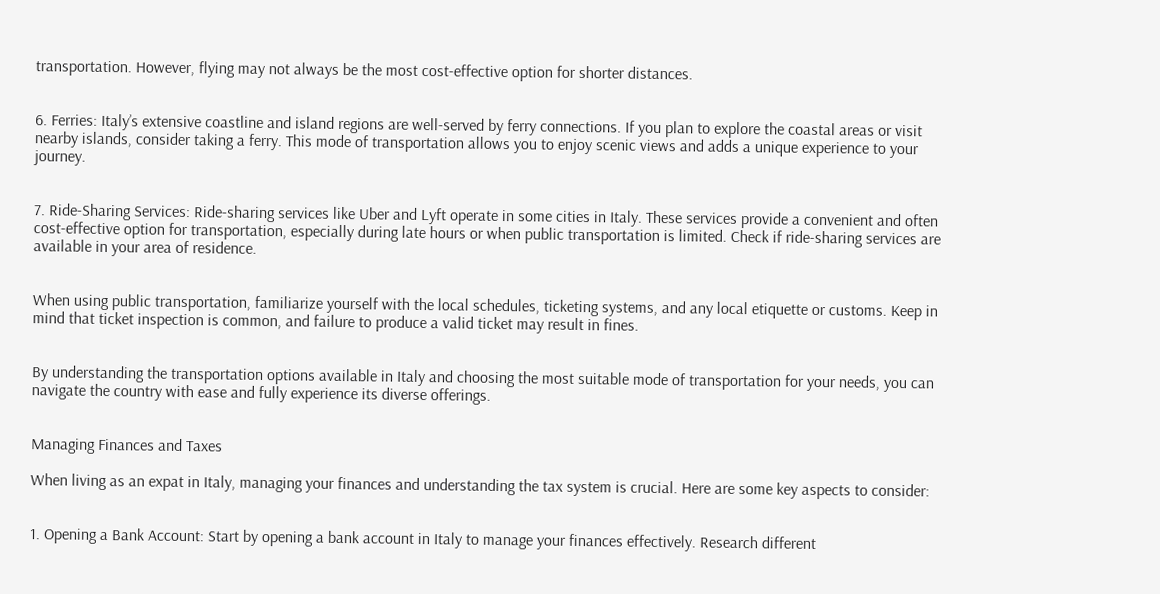transportation. However, flying may not always be the most cost-effective option for shorter distances.


6. Ferries: Italy’s extensive coastline and island regions are well-served by ferry connections. If you plan to explore the coastal areas or visit nearby islands, consider taking a ferry. This mode of transportation allows you to enjoy scenic views and adds a unique experience to your journey.


7. Ride-Sharing Services: Ride-sharing services like Uber and Lyft operate in some cities in Italy. These services provide a convenient and often cost-effective option for transportation, especially during late hours or when public transportation is limited. Check if ride-sharing services are available in your area of residence.


When using public transportation, familiarize yourself with the local schedules, ticketing systems, and any local etiquette or customs. Keep in mind that ticket inspection is common, and failure to produce a valid ticket may result in fines.


By understanding the transportation options available in Italy and choosing the most suitable mode of transportation for your needs, you can navigate the country with ease and fully experience its diverse offerings.


Managing Finances and Taxes

When living as an expat in Italy, managing your finances and understanding the tax system is crucial. Here are some key aspects to consider:


1. Opening a Bank Account: Start by opening a bank account in Italy to manage your finances effectively. Research different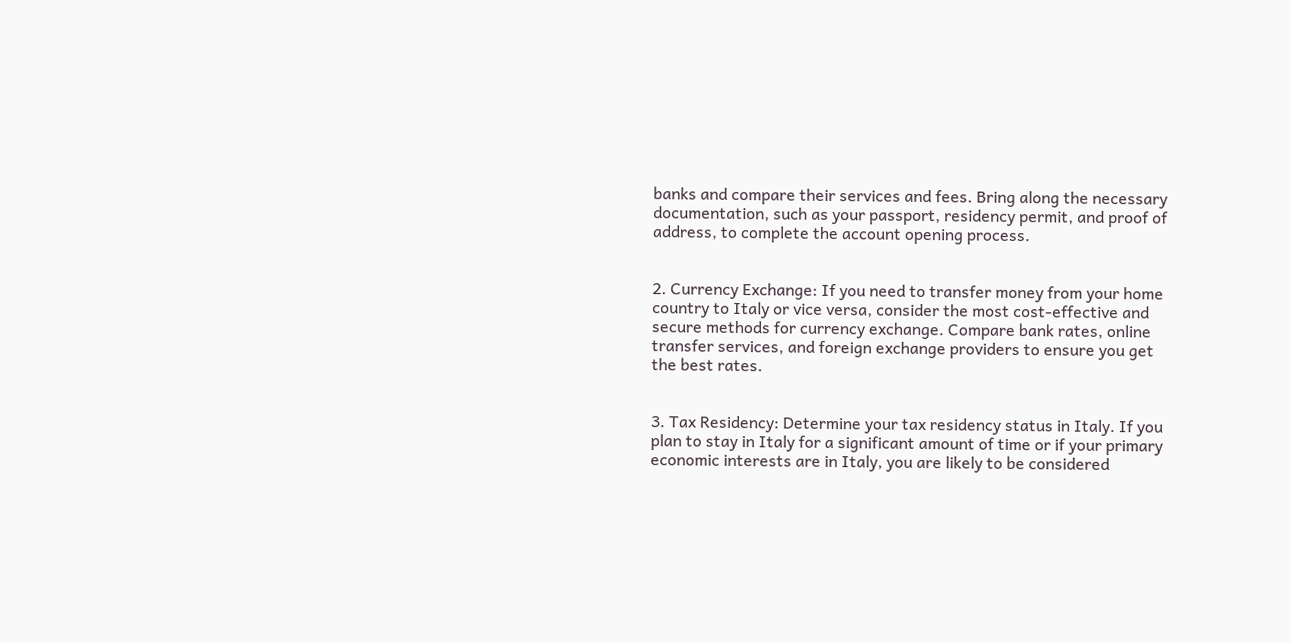banks and compare their services and fees. Bring along the necessary documentation, such as your passport, residency permit, and proof of address, to complete the account opening process.


2. Currency Exchange: If you need to transfer money from your home country to Italy or vice versa, consider the most cost-effective and secure methods for currency exchange. Compare bank rates, online transfer services, and foreign exchange providers to ensure you get the best rates.


3. Tax Residency: Determine your tax residency status in Italy. If you plan to stay in Italy for a significant amount of time or if your primary economic interests are in Italy, you are likely to be considered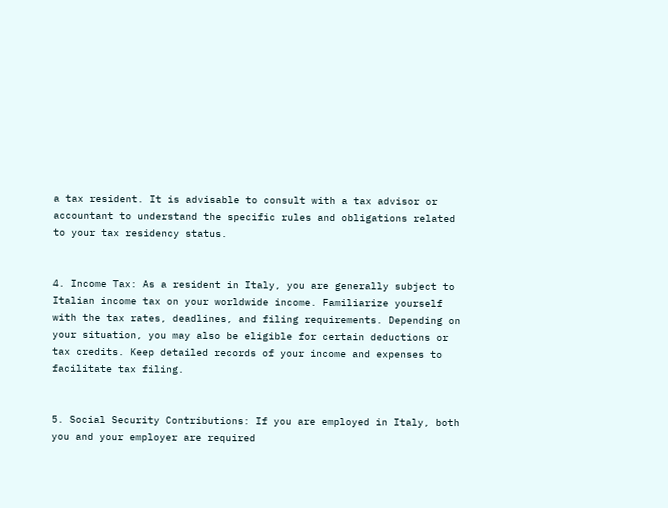a tax resident. It is advisable to consult with a tax advisor or accountant to understand the specific rules and obligations related to your tax residency status.


4. Income Tax: As a resident in Italy, you are generally subject to Italian income tax on your worldwide income. Familiarize yourself with the tax rates, deadlines, and filing requirements. Depending on your situation, you may also be eligible for certain deductions or tax credits. Keep detailed records of your income and expenses to facilitate tax filing.


5. Social Security Contributions: If you are employed in Italy, both you and your employer are required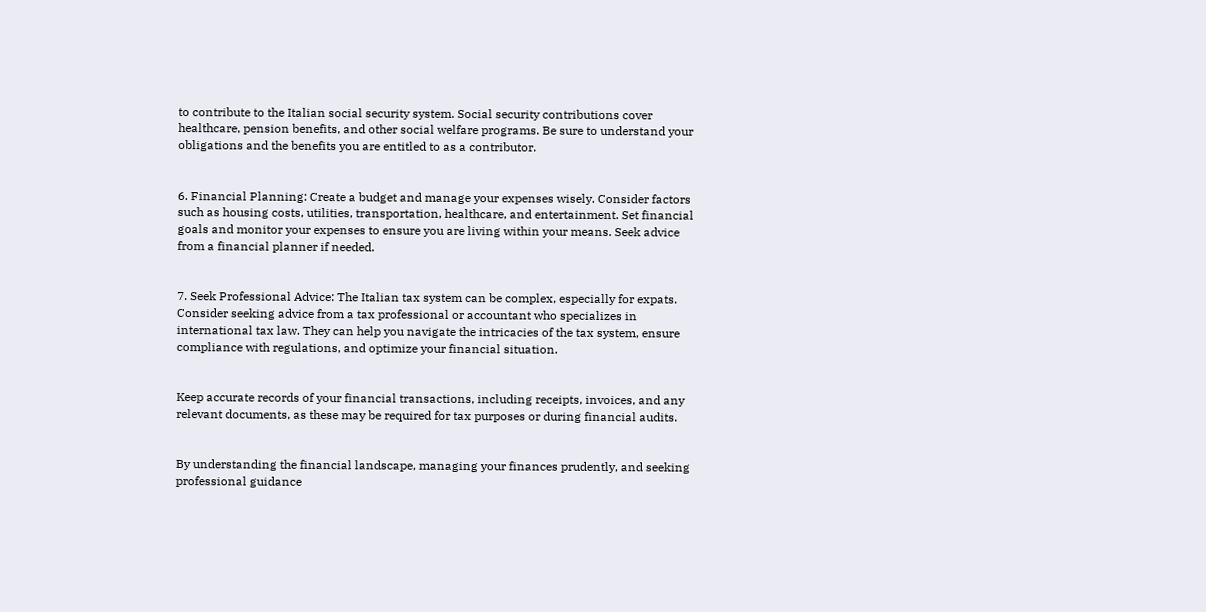to contribute to the Italian social security system. Social security contributions cover healthcare, pension benefits, and other social welfare programs. Be sure to understand your obligations and the benefits you are entitled to as a contributor.


6. Financial Planning: Create a budget and manage your expenses wisely. Consider factors such as housing costs, utilities, transportation, healthcare, and entertainment. Set financial goals and monitor your expenses to ensure you are living within your means. Seek advice from a financial planner if needed.


7. Seek Professional Advice: The Italian tax system can be complex, especially for expats. Consider seeking advice from a tax professional or accountant who specializes in international tax law. They can help you navigate the intricacies of the tax system, ensure compliance with regulations, and optimize your financial situation.


Keep accurate records of your financial transactions, including receipts, invoices, and any relevant documents, as these may be required for tax purposes or during financial audits.


By understanding the financial landscape, managing your finances prudently, and seeking professional guidance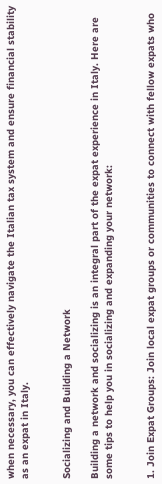when necessary, you can effectively navigate the Italian tax system and ensure financial stability as an expat in Italy.


Socializing and Building a Network

Building a network and socializing is an integral part of the expat experience in Italy. Here are some tips to help you in socializing and expanding your network:


1. Join Expat Groups: Join local expat groups or communities to connect with fellow expats who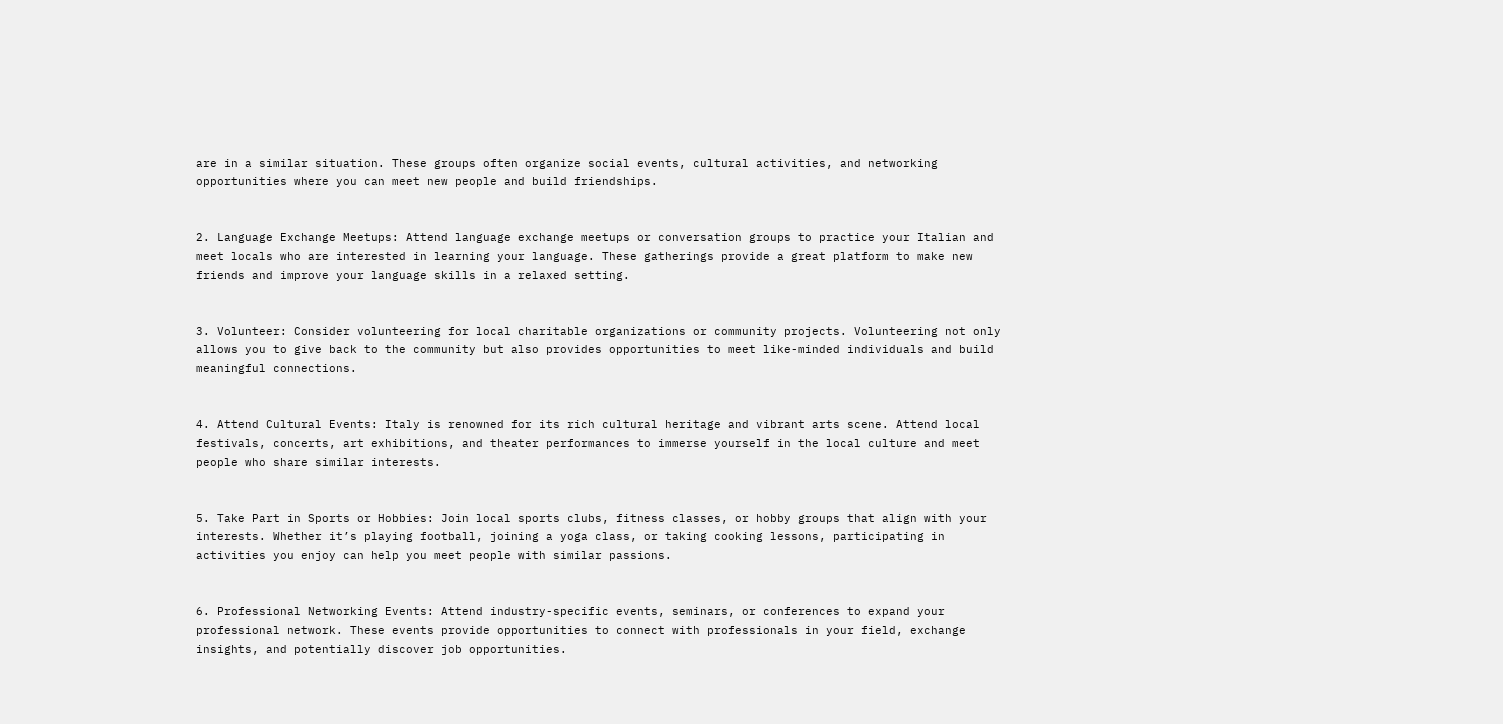are in a similar situation. These groups often organize social events, cultural activities, and networking opportunities where you can meet new people and build friendships.


2. Language Exchange Meetups: Attend language exchange meetups or conversation groups to practice your Italian and meet locals who are interested in learning your language. These gatherings provide a great platform to make new friends and improve your language skills in a relaxed setting.


3. Volunteer: Consider volunteering for local charitable organizations or community projects. Volunteering not only allows you to give back to the community but also provides opportunities to meet like-minded individuals and build meaningful connections.


4. Attend Cultural Events: Italy is renowned for its rich cultural heritage and vibrant arts scene. Attend local festivals, concerts, art exhibitions, and theater performances to immerse yourself in the local culture and meet people who share similar interests.


5. Take Part in Sports or Hobbies: Join local sports clubs, fitness classes, or hobby groups that align with your interests. Whether it’s playing football, joining a yoga class, or taking cooking lessons, participating in activities you enjoy can help you meet people with similar passions.


6. Professional Networking Events: Attend industry-specific events, seminars, or conferences to expand your professional network. These events provide opportunities to connect with professionals in your field, exchange insights, and potentially discover job opportunities.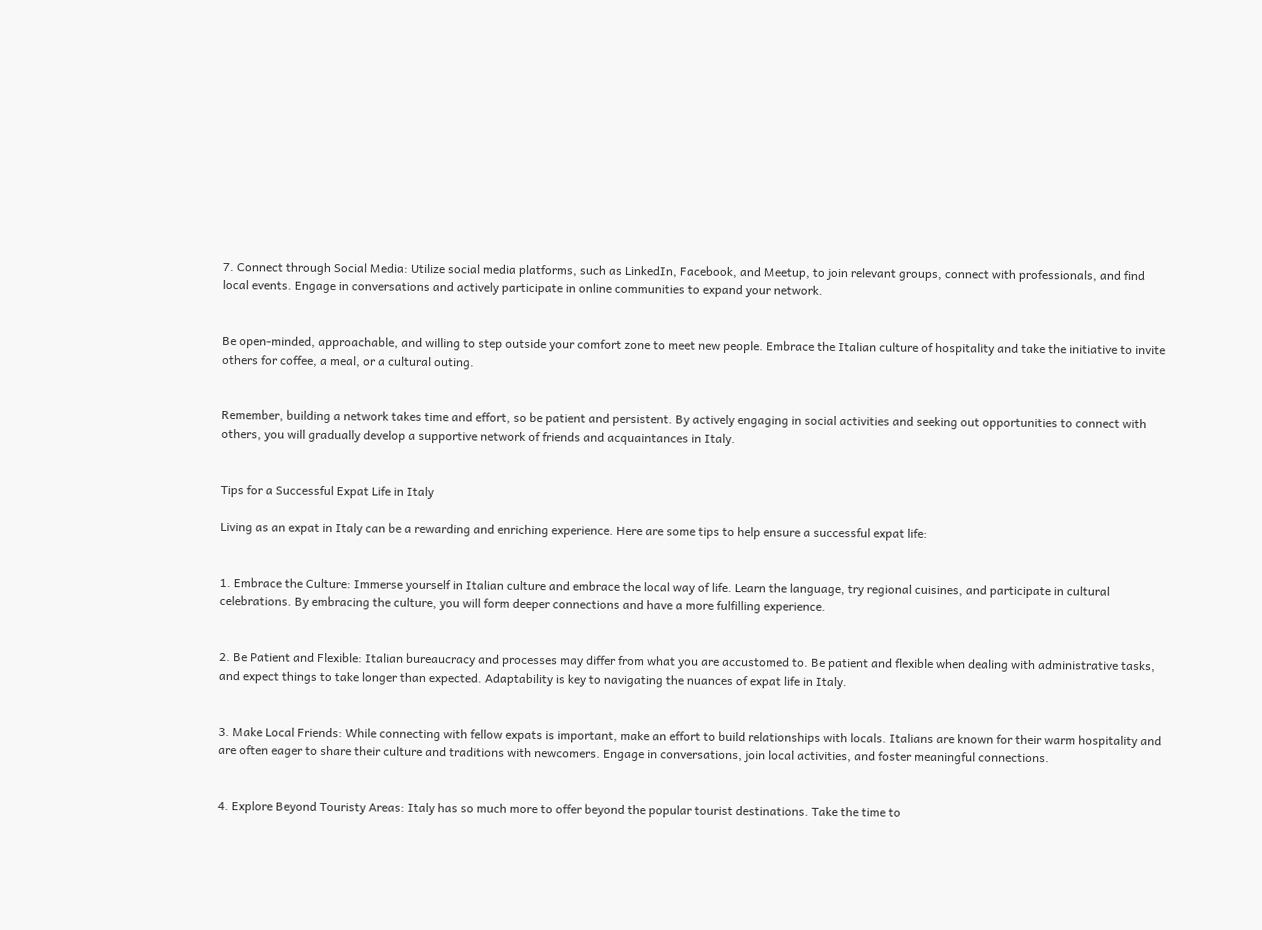7. Connect through Social Media: Utilize social media platforms, such as LinkedIn, Facebook, and Meetup, to join relevant groups, connect with professionals, and find local events. Engage in conversations and actively participate in online communities to expand your network.


Be open-minded, approachable, and willing to step outside your comfort zone to meet new people. Embrace the Italian culture of hospitality and take the initiative to invite others for coffee, a meal, or a cultural outing.


Remember, building a network takes time and effort, so be patient and persistent. By actively engaging in social activities and seeking out opportunities to connect with others, you will gradually develop a supportive network of friends and acquaintances in Italy.


Tips for a Successful Expat Life in Italy

Living as an expat in Italy can be a rewarding and enriching experience. Here are some tips to help ensure a successful expat life:


1. Embrace the Culture: Immerse yourself in Italian culture and embrace the local way of life. Learn the language, try regional cuisines, and participate in cultural celebrations. By embracing the culture, you will form deeper connections and have a more fulfilling experience.


2. Be Patient and Flexible: Italian bureaucracy and processes may differ from what you are accustomed to. Be patient and flexible when dealing with administrative tasks, and expect things to take longer than expected. Adaptability is key to navigating the nuances of expat life in Italy.


3. Make Local Friends: While connecting with fellow expats is important, make an effort to build relationships with locals. Italians are known for their warm hospitality and are often eager to share their culture and traditions with newcomers. Engage in conversations, join local activities, and foster meaningful connections.


4. Explore Beyond Touristy Areas: Italy has so much more to offer beyond the popular tourist destinations. Take the time to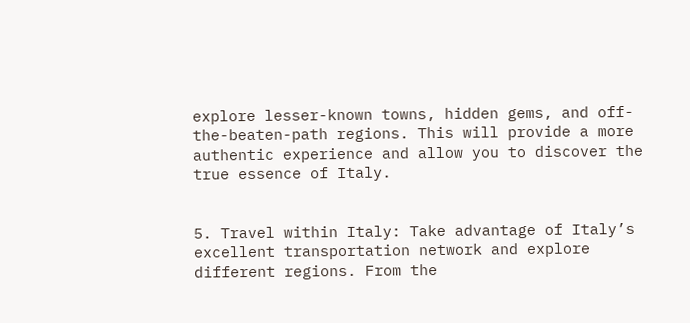explore lesser-known towns, hidden gems, and off-the-beaten-path regions. This will provide a more authentic experience and allow you to discover the true essence of Italy.


5. Travel within Italy: Take advantage of Italy’s excellent transportation network and explore different regions. From the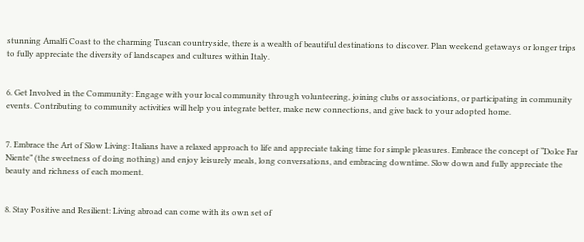stunning Amalfi Coast to the charming Tuscan countryside, there is a wealth of beautiful destinations to discover. Plan weekend getaways or longer trips to fully appreciate the diversity of landscapes and cultures within Italy.


6. Get Involved in the Community: Engage with your local community through volunteering, joining clubs or associations, or participating in community events. Contributing to community activities will help you integrate better, make new connections, and give back to your adopted home.


7. Embrace the Art of Slow Living: Italians have a relaxed approach to life and appreciate taking time for simple pleasures. Embrace the concept of “Dolce Far Niente” (the sweetness of doing nothing) and enjoy leisurely meals, long conversations, and embracing downtime. Slow down and fully appreciate the beauty and richness of each moment.


8. Stay Positive and Resilient: Living abroad can come with its own set of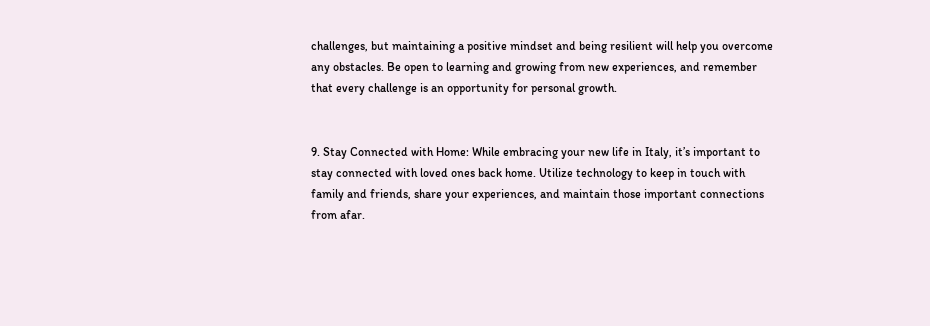challenges, but maintaining a positive mindset and being resilient will help you overcome any obstacles. Be open to learning and growing from new experiences, and remember that every challenge is an opportunity for personal growth.


9. Stay Connected with Home: While embracing your new life in Italy, it’s important to stay connected with loved ones back home. Utilize technology to keep in touch with family and friends, share your experiences, and maintain those important connections from afar.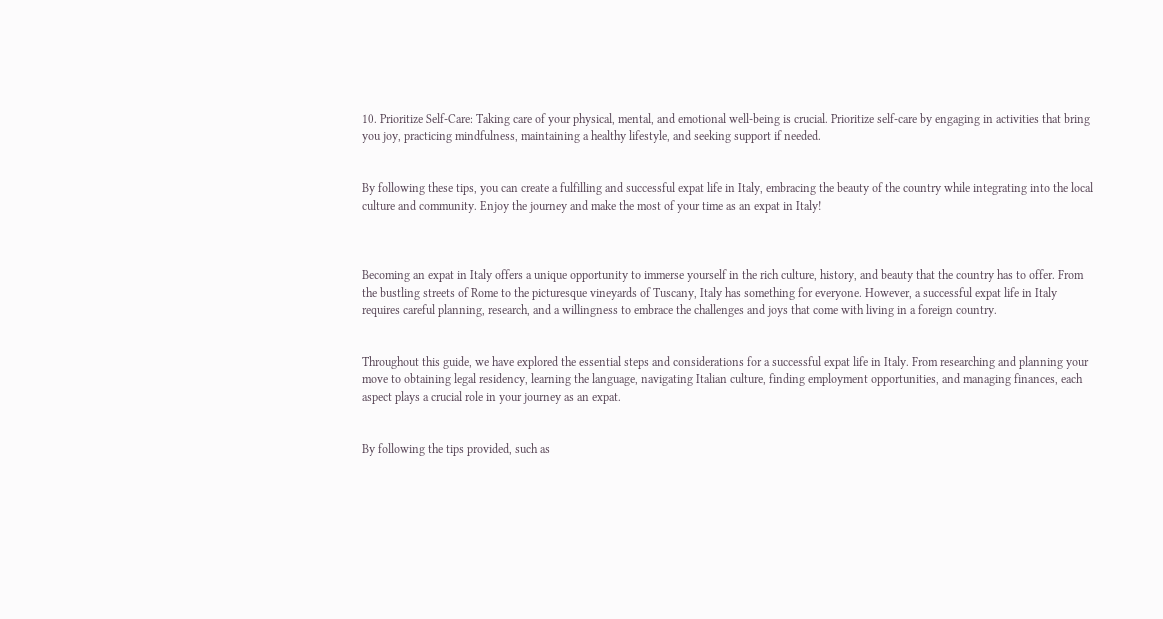10. Prioritize Self-Care: Taking care of your physical, mental, and emotional well-being is crucial. Prioritize self-care by engaging in activities that bring you joy, practicing mindfulness, maintaining a healthy lifestyle, and seeking support if needed.


By following these tips, you can create a fulfilling and successful expat life in Italy, embracing the beauty of the country while integrating into the local culture and community. Enjoy the journey and make the most of your time as an expat in Italy!



Becoming an expat in Italy offers a unique opportunity to immerse yourself in the rich culture, history, and beauty that the country has to offer. From the bustling streets of Rome to the picturesque vineyards of Tuscany, Italy has something for everyone. However, a successful expat life in Italy requires careful planning, research, and a willingness to embrace the challenges and joys that come with living in a foreign country.


Throughout this guide, we have explored the essential steps and considerations for a successful expat life in Italy. From researching and planning your move to obtaining legal residency, learning the language, navigating Italian culture, finding employment opportunities, and managing finances, each aspect plays a crucial role in your journey as an expat.


By following the tips provided, such as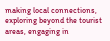making local connections, exploring beyond the tourist areas, engaging in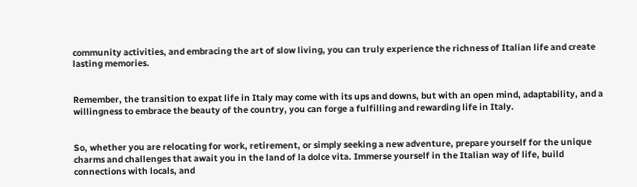community activities, and embracing the art of slow living, you can truly experience the richness of Italian life and create lasting memories.


Remember, the transition to expat life in Italy may come with its ups and downs, but with an open mind, adaptability, and a willingness to embrace the beauty of the country, you can forge a fulfilling and rewarding life in Italy.


So, whether you are relocating for work, retirement, or simply seeking a new adventure, prepare yourself for the unique charms and challenges that await you in the land of la dolce vita. Immerse yourself in the Italian way of life, build connections with locals, and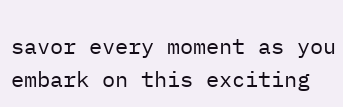savor every moment as you embark on this exciting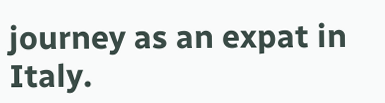journey as an expat in Italy.